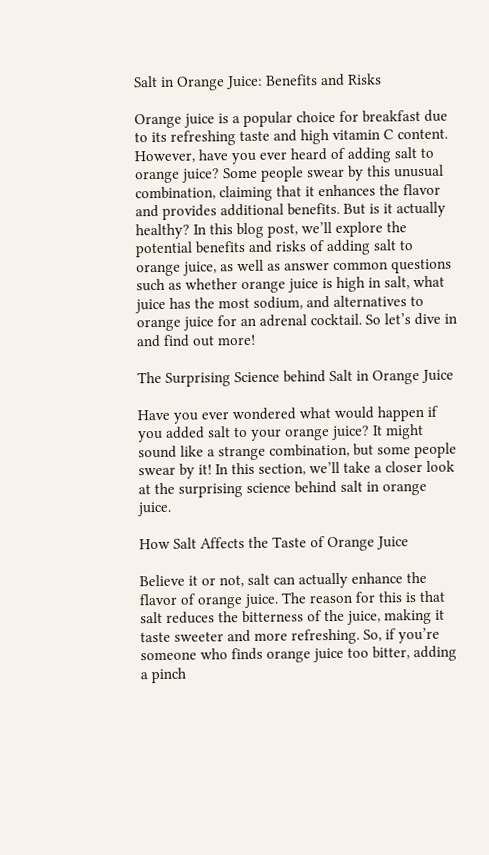Salt in Orange Juice: Benefits and Risks

Orange juice is a popular choice for breakfast due to its refreshing taste and high vitamin C content. However, have you ever heard of adding salt to orange juice? Some people swear by this unusual combination, claiming that it enhances the flavor and provides additional benefits. But is it actually healthy? In this blog post, we’ll explore the potential benefits and risks of adding salt to orange juice, as well as answer common questions such as whether orange juice is high in salt, what juice has the most sodium, and alternatives to orange juice for an adrenal cocktail. So let’s dive in and find out more!

The Surprising Science behind Salt in Orange Juice

Have you ever wondered what would happen if you added salt to your orange juice? It might sound like a strange combination, but some people swear by it! In this section, we’ll take a closer look at the surprising science behind salt in orange juice.

How Salt Affects the Taste of Orange Juice

Believe it or not, salt can actually enhance the flavor of orange juice. The reason for this is that salt reduces the bitterness of the juice, making it taste sweeter and more refreshing. So, if you’re someone who finds orange juice too bitter, adding a pinch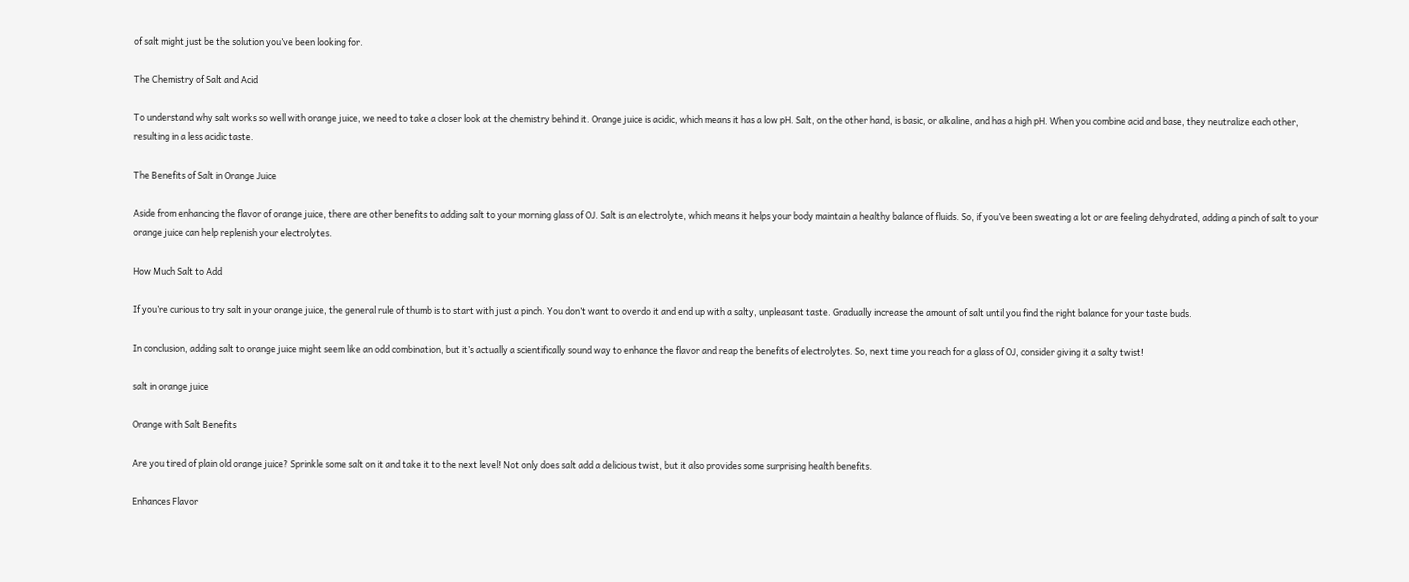of salt might just be the solution you’ve been looking for.

The Chemistry of Salt and Acid

To understand why salt works so well with orange juice, we need to take a closer look at the chemistry behind it. Orange juice is acidic, which means it has a low pH. Salt, on the other hand, is basic, or alkaline, and has a high pH. When you combine acid and base, they neutralize each other, resulting in a less acidic taste.

The Benefits of Salt in Orange Juice

Aside from enhancing the flavor of orange juice, there are other benefits to adding salt to your morning glass of OJ. Salt is an electrolyte, which means it helps your body maintain a healthy balance of fluids. So, if you’ve been sweating a lot or are feeling dehydrated, adding a pinch of salt to your orange juice can help replenish your electrolytes.

How Much Salt to Add

If you’re curious to try salt in your orange juice, the general rule of thumb is to start with just a pinch. You don’t want to overdo it and end up with a salty, unpleasant taste. Gradually increase the amount of salt until you find the right balance for your taste buds.

In conclusion, adding salt to orange juice might seem like an odd combination, but it’s actually a scientifically sound way to enhance the flavor and reap the benefits of electrolytes. So, next time you reach for a glass of OJ, consider giving it a salty twist!

salt in orange juice

Orange with Salt Benefits

Are you tired of plain old orange juice? Sprinkle some salt on it and take it to the next level! Not only does salt add a delicious twist, but it also provides some surprising health benefits.

Enhances Flavor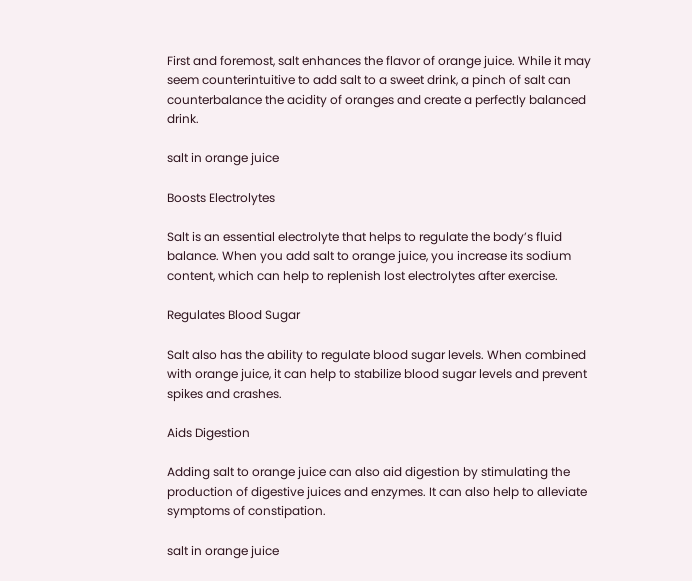First and foremost, salt enhances the flavor of orange juice. While it may seem counterintuitive to add salt to a sweet drink, a pinch of salt can counterbalance the acidity of oranges and create a perfectly balanced drink.

salt in orange juice

Boosts Electrolytes

Salt is an essential electrolyte that helps to regulate the body’s fluid balance. When you add salt to orange juice, you increase its sodium content, which can help to replenish lost electrolytes after exercise.

Regulates Blood Sugar

Salt also has the ability to regulate blood sugar levels. When combined with orange juice, it can help to stabilize blood sugar levels and prevent spikes and crashes.

Aids Digestion

Adding salt to orange juice can also aid digestion by stimulating the production of digestive juices and enzymes. It can also help to alleviate symptoms of constipation.

salt in orange juice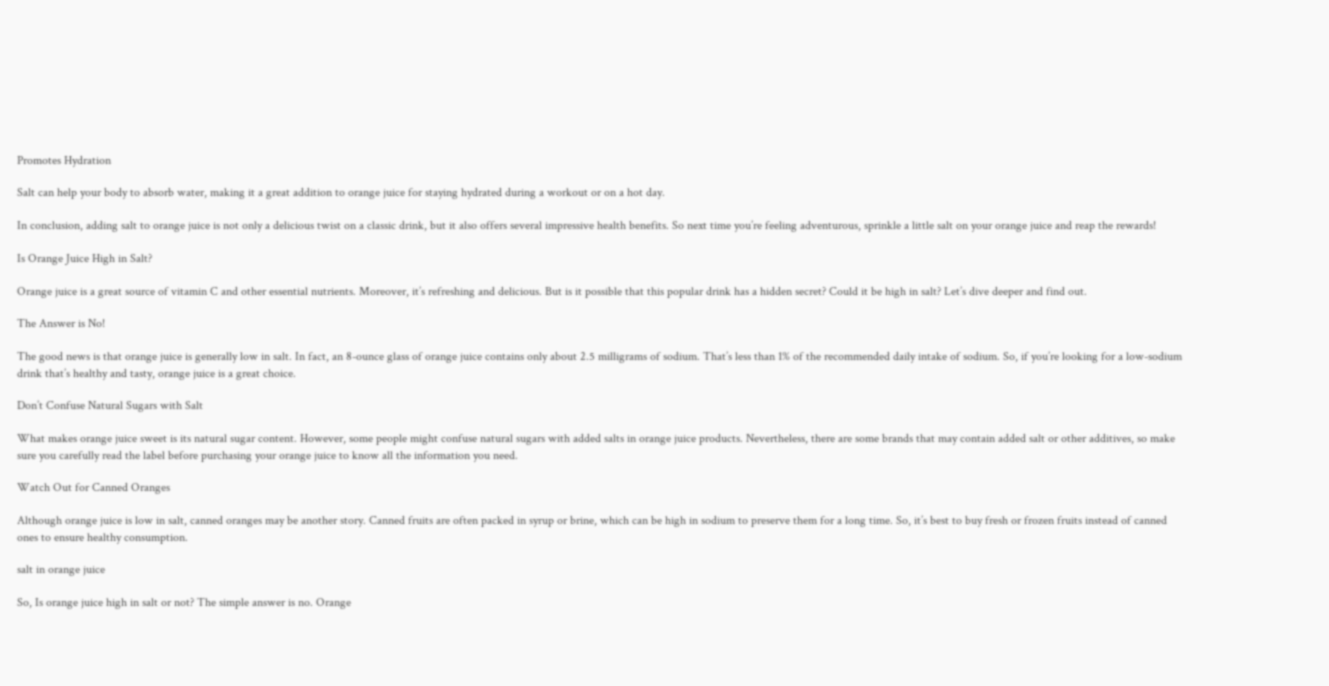Promotes Hydration

Salt can help your body to absorb water, making it a great addition to orange juice for staying hydrated during a workout or on a hot day.

In conclusion, adding salt to orange juice is not only a delicious twist on a classic drink, but it also offers several impressive health benefits. So next time you’re feeling adventurous, sprinkle a little salt on your orange juice and reap the rewards!

Is Orange Juice High in Salt?

Orange juice is a great source of vitamin C and other essential nutrients. Moreover, it’s refreshing and delicious. But is it possible that this popular drink has a hidden secret? Could it be high in salt? Let’s dive deeper and find out.

The Answer is No!

The good news is that orange juice is generally low in salt. In fact, an 8-ounce glass of orange juice contains only about 2.5 milligrams of sodium. That’s less than 1% of the recommended daily intake of sodium. So, if you’re looking for a low-sodium drink that’s healthy and tasty, orange juice is a great choice.

Don’t Confuse Natural Sugars with Salt

What makes orange juice sweet is its natural sugar content. However, some people might confuse natural sugars with added salts in orange juice products. Nevertheless, there are some brands that may contain added salt or other additives, so make sure you carefully read the label before purchasing your orange juice to know all the information you need.

Watch Out for Canned Oranges

Although orange juice is low in salt, canned oranges may be another story. Canned fruits are often packed in syrup or brine, which can be high in sodium to preserve them for a long time. So, it’s best to buy fresh or frozen fruits instead of canned ones to ensure healthy consumption.

salt in orange juice

So, Is orange juice high in salt or not? The simple answer is no. Orange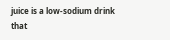juice is a low-sodium drink that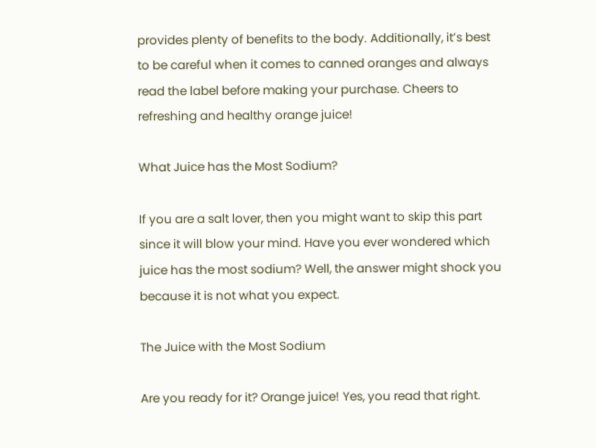provides plenty of benefits to the body. Additionally, it’s best to be careful when it comes to canned oranges and always read the label before making your purchase. Cheers to refreshing and healthy orange juice!

What Juice has the Most Sodium?

If you are a salt lover, then you might want to skip this part since it will blow your mind. Have you ever wondered which juice has the most sodium? Well, the answer might shock you because it is not what you expect.

The Juice with the Most Sodium

Are you ready for it? Orange juice! Yes, you read that right.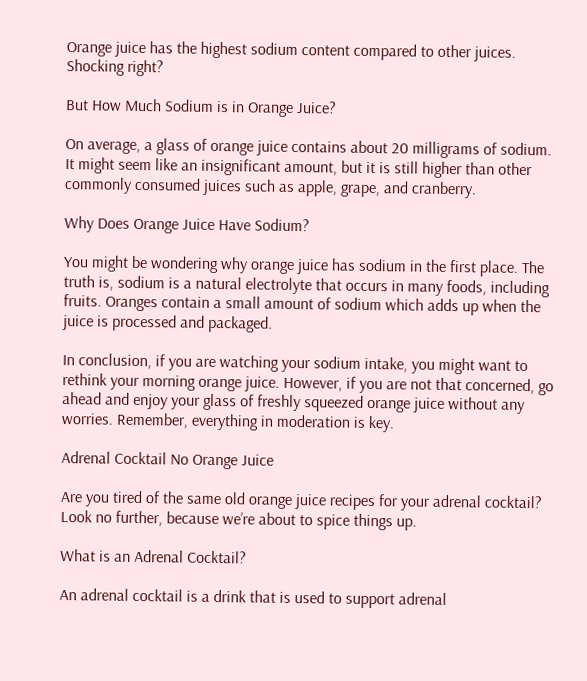Orange juice has the highest sodium content compared to other juices. Shocking right?

But How Much Sodium is in Orange Juice?

On average, a glass of orange juice contains about 20 milligrams of sodium. It might seem like an insignificant amount, but it is still higher than other commonly consumed juices such as apple, grape, and cranberry.

Why Does Orange Juice Have Sodium?

You might be wondering why orange juice has sodium in the first place. The truth is, sodium is a natural electrolyte that occurs in many foods, including fruits. Oranges contain a small amount of sodium which adds up when the juice is processed and packaged.

In conclusion, if you are watching your sodium intake, you might want to rethink your morning orange juice. However, if you are not that concerned, go ahead and enjoy your glass of freshly squeezed orange juice without any worries. Remember, everything in moderation is key.

Adrenal Cocktail No Orange Juice

Are you tired of the same old orange juice recipes for your adrenal cocktail? Look no further, because we’re about to spice things up.

What is an Adrenal Cocktail?

An adrenal cocktail is a drink that is used to support adrenal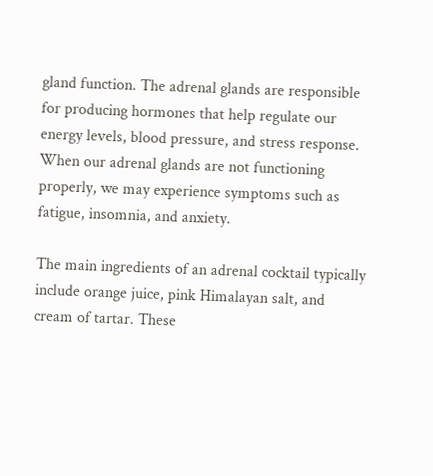gland function. The adrenal glands are responsible for producing hormones that help regulate our energy levels, blood pressure, and stress response. When our adrenal glands are not functioning properly, we may experience symptoms such as fatigue, insomnia, and anxiety.

The main ingredients of an adrenal cocktail typically include orange juice, pink Himalayan salt, and cream of tartar. These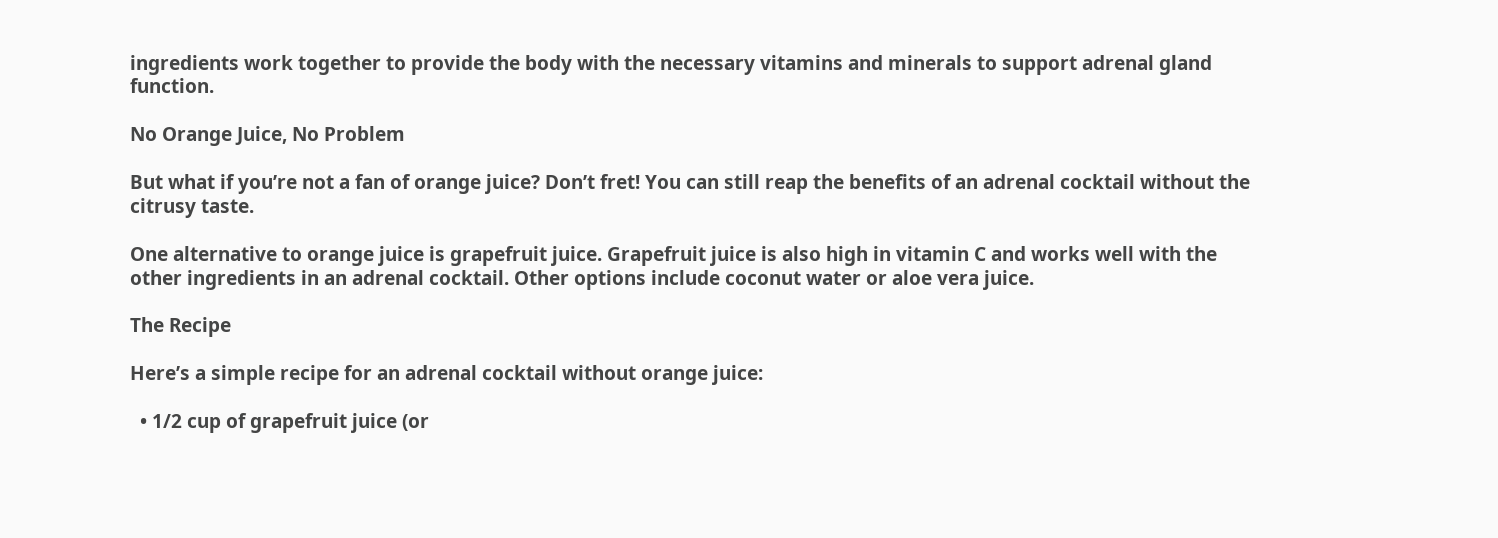ingredients work together to provide the body with the necessary vitamins and minerals to support adrenal gland function.

No Orange Juice, No Problem

But what if you’re not a fan of orange juice? Don’t fret! You can still reap the benefits of an adrenal cocktail without the citrusy taste.

One alternative to orange juice is grapefruit juice. Grapefruit juice is also high in vitamin C and works well with the other ingredients in an adrenal cocktail. Other options include coconut water or aloe vera juice.

The Recipe

Here’s a simple recipe for an adrenal cocktail without orange juice:

  • 1/2 cup of grapefruit juice (or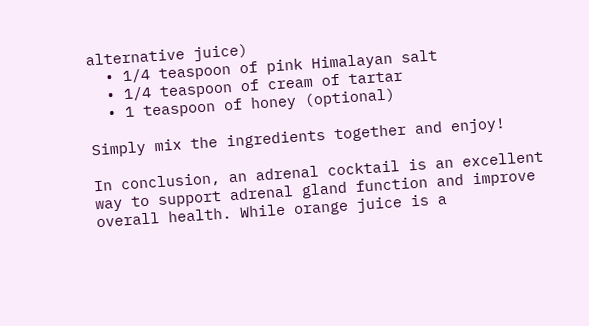alternative juice)
  • 1/4 teaspoon of pink Himalayan salt
  • 1/4 teaspoon of cream of tartar
  • 1 teaspoon of honey (optional)

Simply mix the ingredients together and enjoy!

In conclusion, an adrenal cocktail is an excellent way to support adrenal gland function and improve overall health. While orange juice is a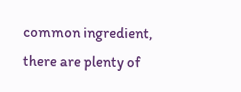common ingredient, there are plenty of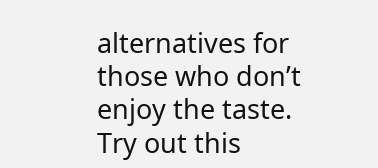alternatives for those who don’t enjoy the taste. Try out this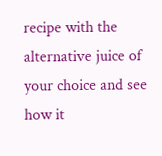recipe with the alternative juice of your choice and see how it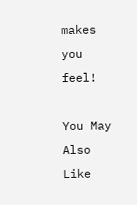makes you feel!

You May Also Like